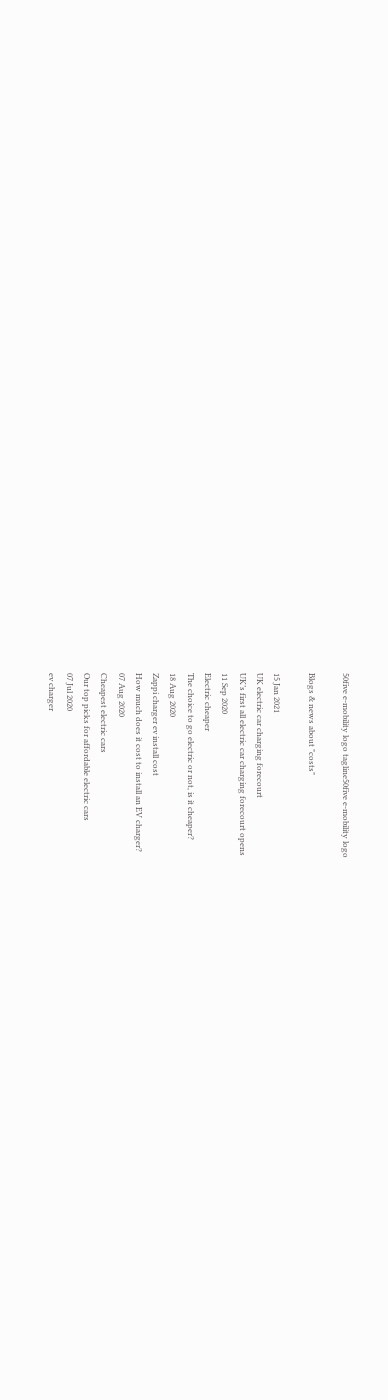50five e-mobility logo tagline50five e-mobility logo

Blogs & news about "costs"

15 Jan 2021
UK electric car charging forecourt
UK’s first all electric car charging forecourt opens
11 Sep 2020
Electric cheaper
The choice to go electric or not, is it cheaper?
18 Aug 2020
Zappi charger ev install cost
How much does it cost to install an EV charger?
07 Aug 2020
Cheapest electric cars
Our top picks for affordable electric cars
07 Jul 2020
ev charger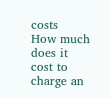costs
How much does it cost to charge an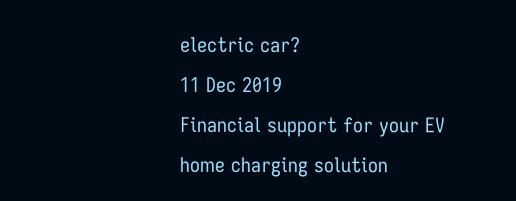electric car?
11 Dec 2019
Financial support for your EV home charging solution